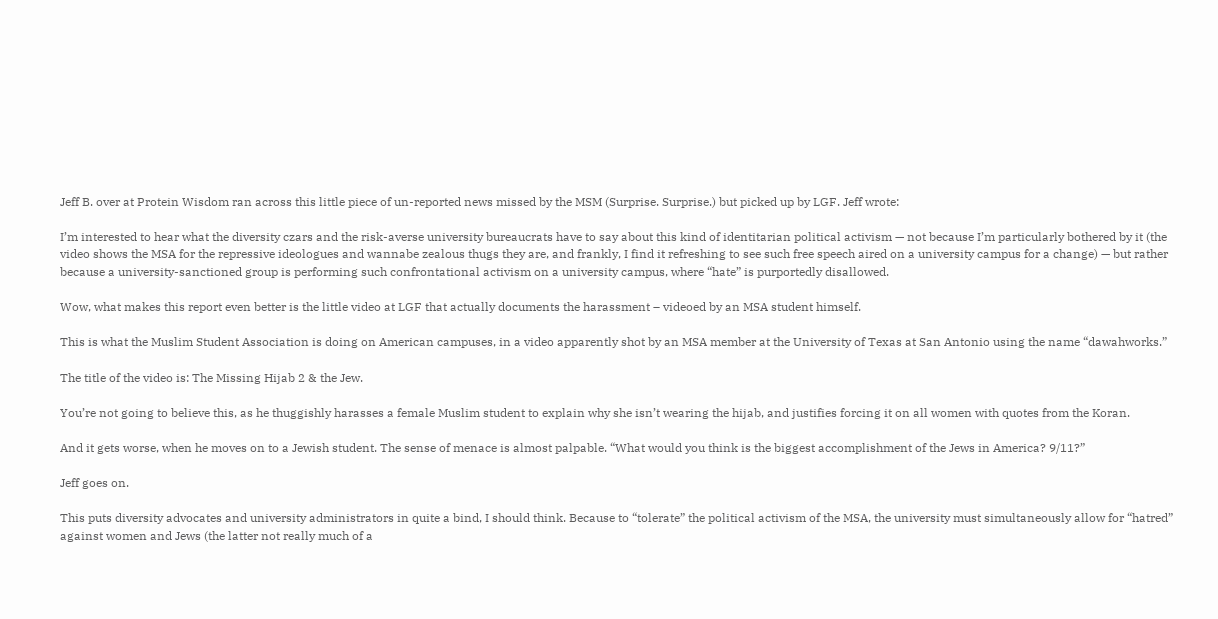Jeff B. over at Protein Wisdom ran across this little piece of un-reported news missed by the MSM (Surprise. Surprise.) but picked up by LGF. Jeff wrote:

I’m interested to hear what the diversity czars and the risk-averse university bureaucrats have to say about this kind of identitarian political activism — not because I’m particularly bothered by it (the video shows the MSA for the repressive ideologues and wannabe zealous thugs they are, and frankly, I find it refreshing to see such free speech aired on a university campus for a change) — but rather because a university-sanctioned group is performing such confrontational activism on a university campus, where “hate” is purportedly disallowed.

Wow, what makes this report even better is the little video at LGF that actually documents the harassment – videoed by an MSA student himself.

This is what the Muslim Student Association is doing on American campuses, in a video apparently shot by an MSA member at the University of Texas at San Antonio using the name “dawahworks.”

The title of the video is: The Missing Hijab 2 & the Jew.

You’re not going to believe this, as he thuggishly harasses a female Muslim student to explain why she isn’t wearing the hijab, and justifies forcing it on all women with quotes from the Koran.

And it gets worse, when he moves on to a Jewish student. The sense of menace is almost palpable. “What would you think is the biggest accomplishment of the Jews in America? 9/11?”

Jeff goes on.

This puts diversity advocates and university administrators in quite a bind, I should think. Because to “tolerate” the political activism of the MSA, the university must simultaneously allow for “hatred” against women and Jews (the latter not really much of a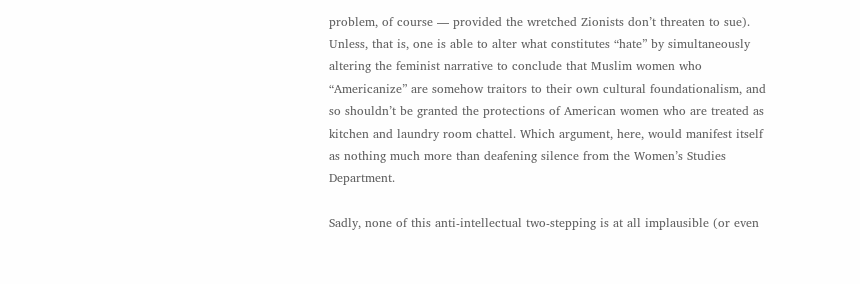problem, of course — provided the wretched Zionists don’t threaten to sue). Unless, that is, one is able to alter what constitutes “hate” by simultaneously altering the feminist narrative to conclude that Muslim women who “Americanize” are somehow traitors to their own cultural foundationalism, and so shouldn’t be granted the protections of American women who are treated as kitchen and laundry room chattel. Which argument, here, would manifest itself as nothing much more than deafening silence from the Women’s Studies Department.

Sadly, none of this anti-intellectual two-stepping is at all implausible (or even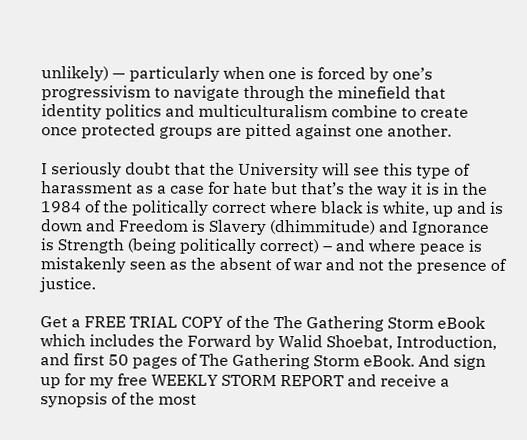unlikely) — particularly when one is forced by one’s progressivism to navigate through the minefield that identity politics and multiculturalism combine to create once protected groups are pitted against one another.

I seriously doubt that the University will see this type of harassment as a case for hate but that’s the way it is in the 1984 of the politically correct where black is white, up and is down and Freedom is Slavery (dhimmitude) and Ignorance is Strength (being politically correct) – and where peace is mistakenly seen as the absent of war and not the presence of justice.

Get a FREE TRIAL COPY of the The Gathering Storm eBook which includes the Forward by Walid Shoebat, Introduction, and first 50 pages of The Gathering Storm eBook. And sign up for my free WEEKLY STORM REPORT and receive a synopsis of the most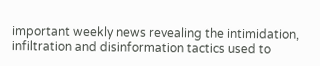important weekly news revealing the intimidation, infiltration and disinformation tactics used to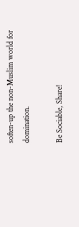soften-up the non-Muslim world for domination.

Be Sociable, Share!